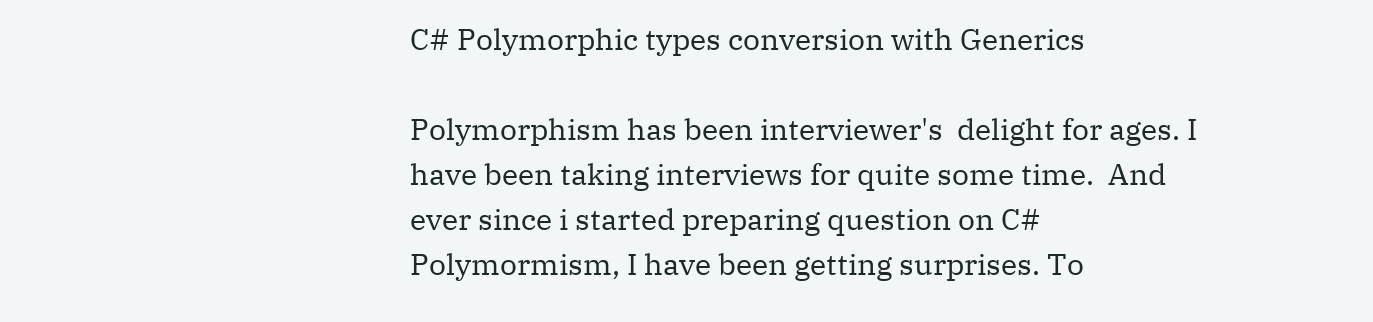C# Polymorphic types conversion with Generics

Polymorphism has been interviewer's  delight for ages. I have been taking interviews for quite some time.  And ever since i started preparing question on C# Polymormism, I have been getting surprises. To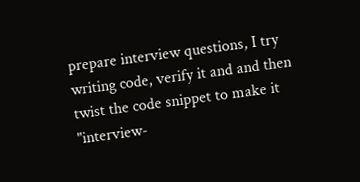prepare interview questions, I try writing code, verify it and and then twist the code snippet to make it "interview-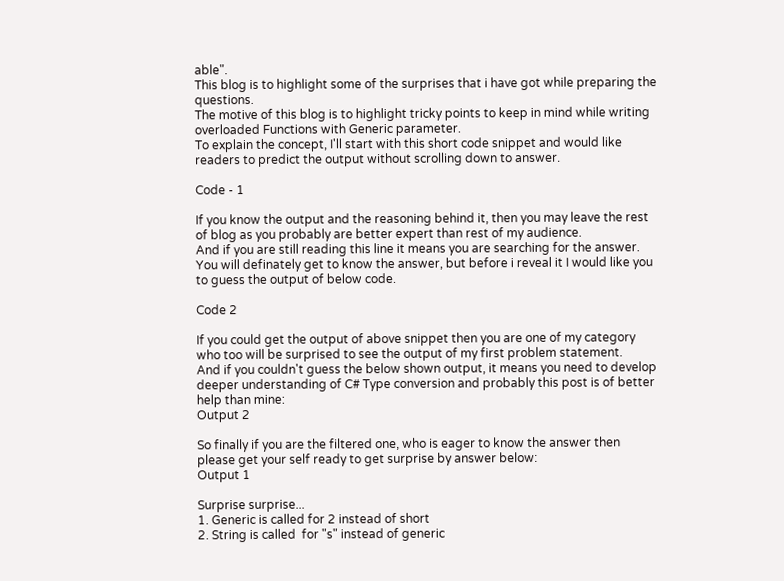able".
This blog is to highlight some of the surprises that i have got while preparing the questions.
The motive of this blog is to highlight tricky points to keep in mind while writing overloaded Functions with Generic parameter.
To explain the concept, I'll start with this short code snippet and would like readers to predict the output without scrolling down to answer.

Code - 1

If you know the output and the reasoning behind it, then you may leave the rest of blog as you probably are better expert than rest of my audience.
And if you are still reading this line it means you are searching for the answer. You will definately get to know the answer, but before i reveal it I would like you to guess the output of below code.

Code 2

If you could get the output of above snippet then you are one of my category who too will be surprised to see the output of my first problem statement.
And if you couldn't guess the below shown output, it means you need to develop deeper understanding of C# Type conversion and probably this post is of better help than mine:
Output 2

So finally if you are the filtered one, who is eager to know the answer then please get your self ready to get surprise by answer below:
Output 1

Surprise surprise...
1. Generic is called for 2 instead of short
2. String is called  for "s" instead of generic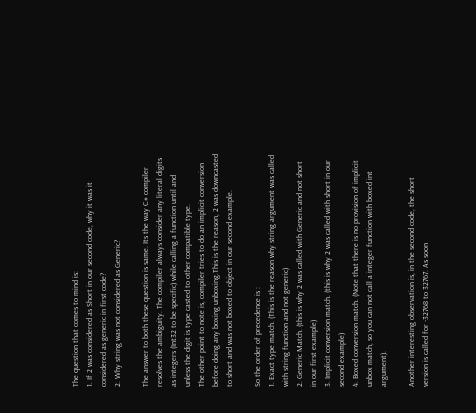The question that comes to mind is:
1. If 2 was considered as Short in our second code, why it was it considered as generic in first code?
2. Why string was not considered as Generic?

The answer to both these question is same. Its the way C# compiler resolves the ambiguity. The compiler always consider any literal digits as integers (Int32 to be specific) while calling a function until and unless the digit is type casted to other compatible type.
The other point to note is, compiler tries to do an implicit conversion before doing any boxing unboxing.This is the reason, 2 was downcasted to short and was not boxed to object in our second example.

So the order of precedence is :
1. Exact type match. (This is the reason why string argument was called with string function and not generic)
2. Generic Match. (this is why 2 was called with Generic and not short in our first example)
3. Implicit conversion match. (this is why 2 was called with short in our second example)
4. Boxed conversion match. (Note that there is no provision of implicit unbox match, so you can not call a integer function with boxed int argument).

Another interesting observation is, in the second code, the short version is called for -32768 to 32767. As soon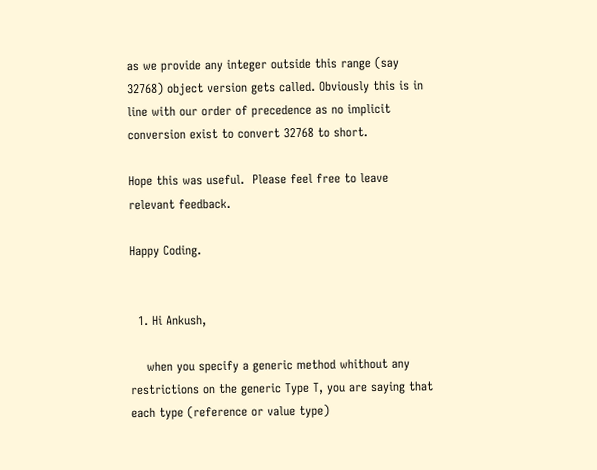as we provide any integer outside this range (say 32768) object version gets called. Obviously this is in line with our order of precedence as no implicit conversion exist to convert 32768 to short.

Hope this was useful.  Please feel free to leave relevant feedback.

Happy Coding.


  1. Hi Ankush,

    when you specify a generic method whithout any restrictions on the generic Type T, you are saying that each type (reference or value type)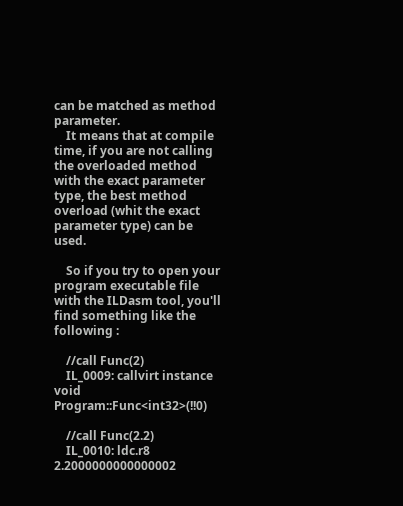can be matched as method parameter.
    It means that at compile time, if you are not calling the overloaded method with the exact parameter type, the best method overload (whit the exact parameter type) can be used.

    So if you try to open your program executable file with the ILDasm tool, you'll find something like the following :

    //call Func(2)
    IL_0009: callvirt instance void Program::Func<int32>(!!0)

    //call Func(2.2)
    IL_0010: ldc.r8 2.2000000000000002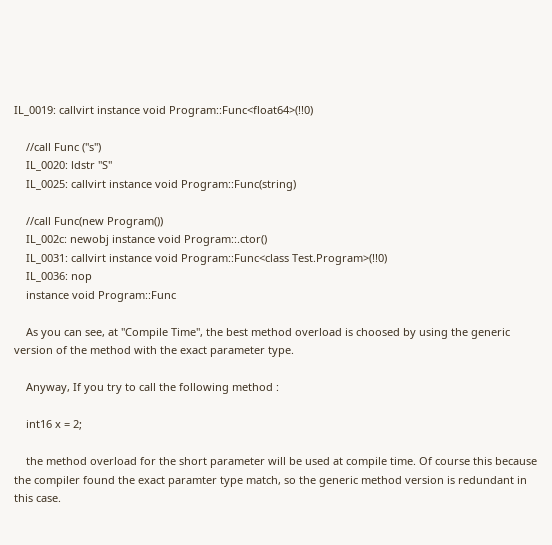IL_0019: callvirt instance void Program::Func<float64>(!!0)

    //call Func ("s")
    IL_0020: ldstr "S"
    IL_0025: callvirt instance void Program::Func(string)

    //call Func(new Program())
    IL_002c: newobj instance void Program::.ctor()
    IL_0031: callvirt instance void Program::Func<class Test.Program>(!!0)
    IL_0036: nop
    instance void Program::Func

    As you can see, at "Compile Time", the best method overload is choosed by using the generic version of the method with the exact parameter type.

    Anyway, If you try to call the following method :

    int16 x = 2;

    the method overload for the short parameter will be used at compile time. Of course this because the compiler found the exact paramter type match, so the generic method version is redundant in this case.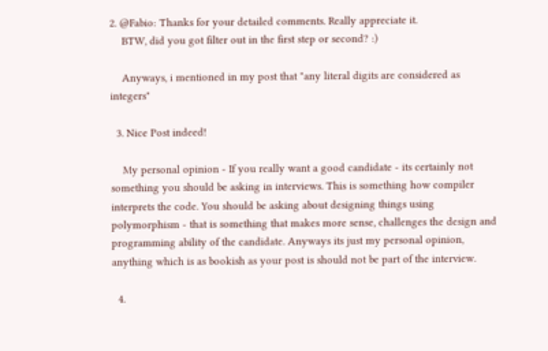2. @Fabio: Thanks for your detailed comments. Really appreciate it.
    BTW, did you got filter out in the first step or second? :)

    Anyways, i mentioned in my post that "any literal digits are considered as integers"

  3. Nice Post indeed!

    My personal opinion - If you really want a good candidate - its certainly not something you should be asking in interviews. This is something how compiler interprets the code. You should be asking about designing things using polymorphism - that is something that makes more sense, challenges the design and programming ability of the candidate. Anyways its just my personal opinion, anything which is as bookish as your post is should not be part of the interview.

  4.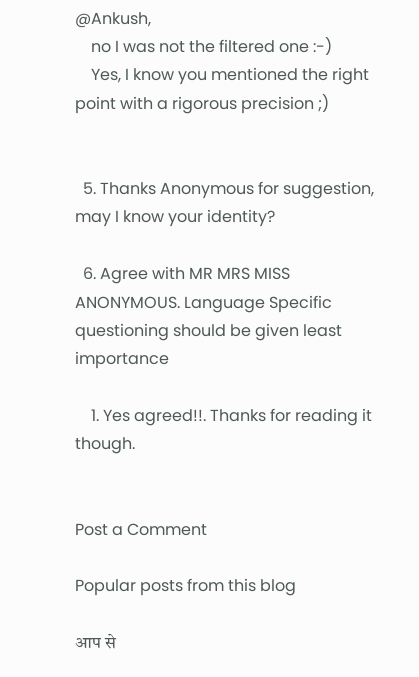@Ankush,
    no I was not the filtered one :-)
    Yes, I know you mentioned the right point with a rigorous precision ;)


  5. Thanks Anonymous for suggestion, may I know your identity?

  6. Agree with MR MRS MISS ANONYMOUS. Language Specific questioning should be given least importance

    1. Yes agreed!!. Thanks for reading it though.


Post a Comment

Popular posts from this blog

आप से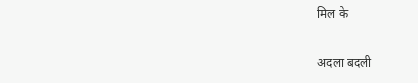मिल के

अदला बदली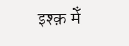इश्क़ मेँ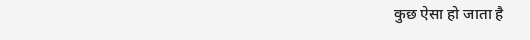कुछ ऐसा हो जाता है